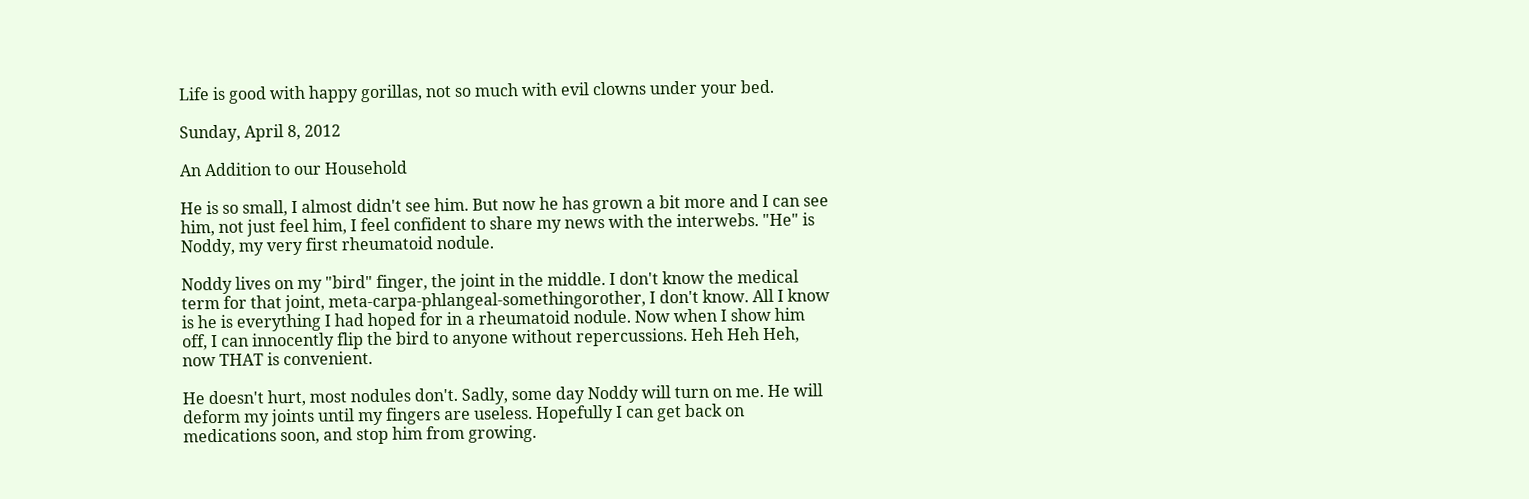Life is good with happy gorillas, not so much with evil clowns under your bed.

Sunday, April 8, 2012

An Addition to our Household

He is so small, I almost didn't see him. But now he has grown a bit more and I can see him, not just feel him, I feel confident to share my news with the interwebs. "He" is Noddy, my very first rheumatoid nodule.

Noddy lives on my "bird" finger, the joint in the middle. I don't know the medical term for that joint, meta-carpa-phlangeal-somethingorother, I don't know. All I know is he is everything I had hoped for in a rheumatoid nodule. Now when I show him off, I can innocently flip the bird to anyone without repercussions. Heh Heh Heh, now THAT is convenient.

He doesn't hurt, most nodules don't. Sadly, some day Noddy will turn on me. He will deform my joints until my fingers are useless. Hopefully I can get back on medications soon, and stop him from growing.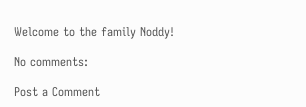Welcome to the family Noddy!

No comments:

Post a Comment